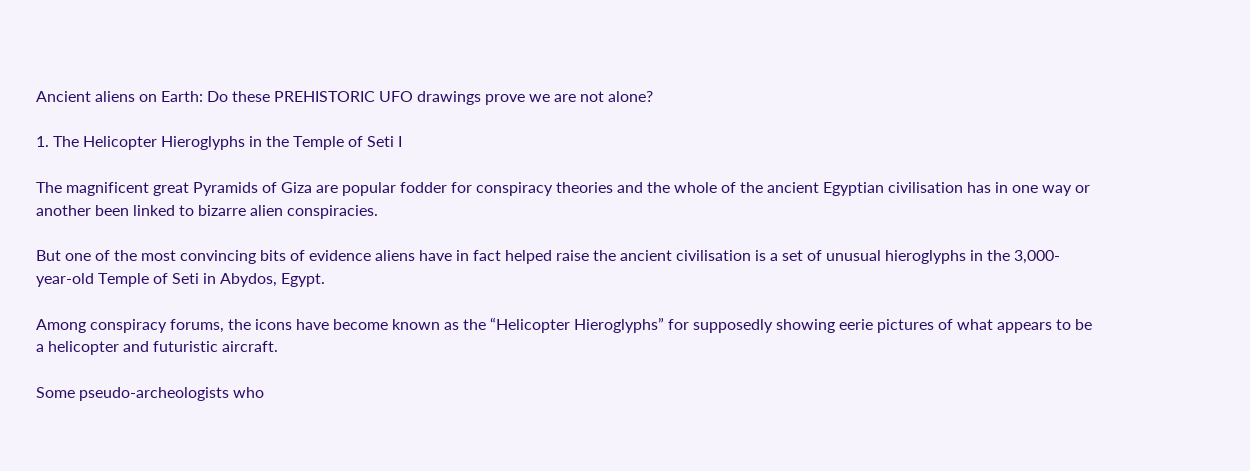Ancient aliens on Earth: Do these PREHISTORIC UFO drawings prove we are not alone?

1. The Helicopter Hieroglyphs in the Temple of Seti I

The magnificent great Pyramids of Giza are popular fodder for conspiracy theories and the whole of the ancient Egyptian civilisation has in one way or another been linked to bizarre alien conspiracies.

But one of the most convincing bits of evidence aliens have in fact helped raise the ancient civilisation is a set of unusual hieroglyphs in the 3,000-year-old Temple of Seti in Abydos, Egypt.

Among conspiracy forums, the icons have become known as the “Helicopter Hieroglyphs” for supposedly showing eerie pictures of what appears to be a helicopter and futuristic aircraft.

Some pseudo-archeologists who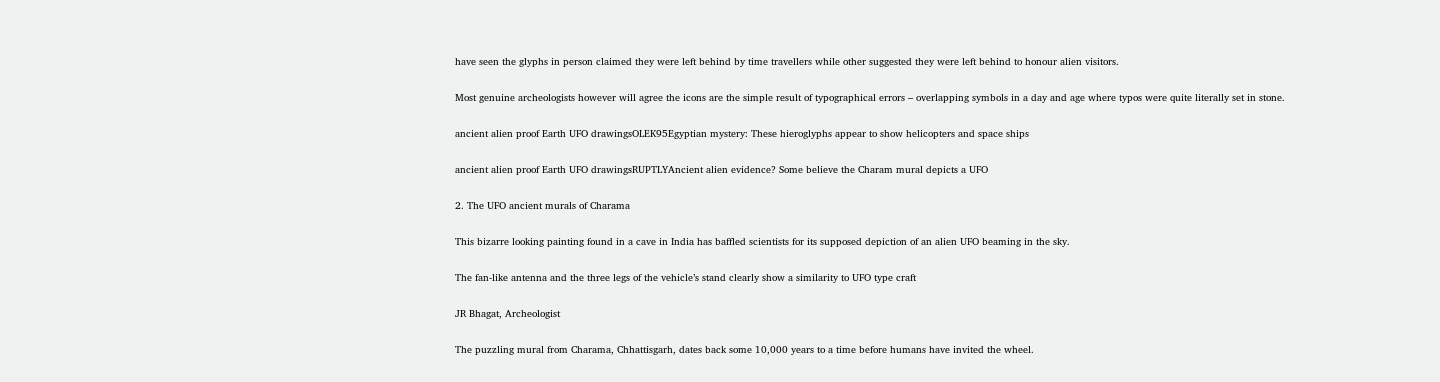have seen the glyphs in person claimed they were left behind by time travellers while other suggested they were left behind to honour alien visitors.

Most genuine archeologists however will agree the icons are the simple result of typographical errors – overlapping symbols in a day and age where typos were quite literally set in stone.

ancient alien proof Earth UFO drawingsOLEK95Egyptian mystery: These hieroglyphs appear to show helicopters and space ships

ancient alien proof Earth UFO drawingsRUPTLYAncient alien evidence? Some believe the Charam mural depicts a UFO

2. The UFO ancient murals of Charama

This bizarre looking painting found in a cave in India has baffled scientists for its supposed depiction of an alien UFO beaming in the sky.

The fan-like antenna and the three legs of the vehicle’s stand clearly show a similarity to UFO type craft

JR Bhagat, Archeologist

The puzzling mural from Charama, Chhattisgarh, dates back some 10,000 years to a time before humans have invited the wheel.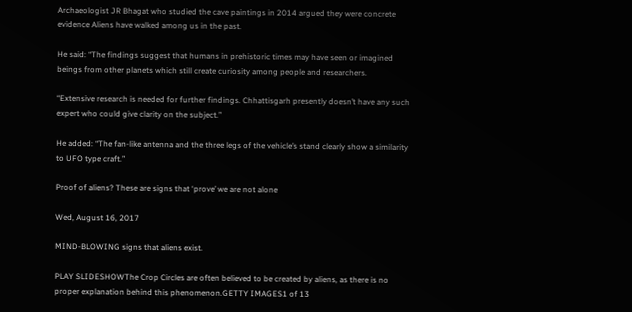Archaeologist JR Bhagat who studied the cave paintings in 2014 argued they were concrete evidence Aliens have walked among us in the past.

He said: “The findings suggest that humans in prehistoric times may have seen or imagined beings from other planets which still create curiosity among people and researchers.

“Extensive research is needed for further findings. Chhattisgarh presently doesn’t have any such expert who could give clarity on the subject.”

He added: “The fan-like antenna and the three legs of the vehicle’s stand clearly show a similarity to UFO type craft.”

Proof of aliens? These are signs that ‘prove’ we are not alone

Wed, August 16, 2017

MIND-BLOWING signs that aliens exist.

PLAY SLIDESHOWThe Crop Circles are often believed to be created by aliens, as there is no proper explanation behind this phenomenon.GETTY IMAGES1 of 13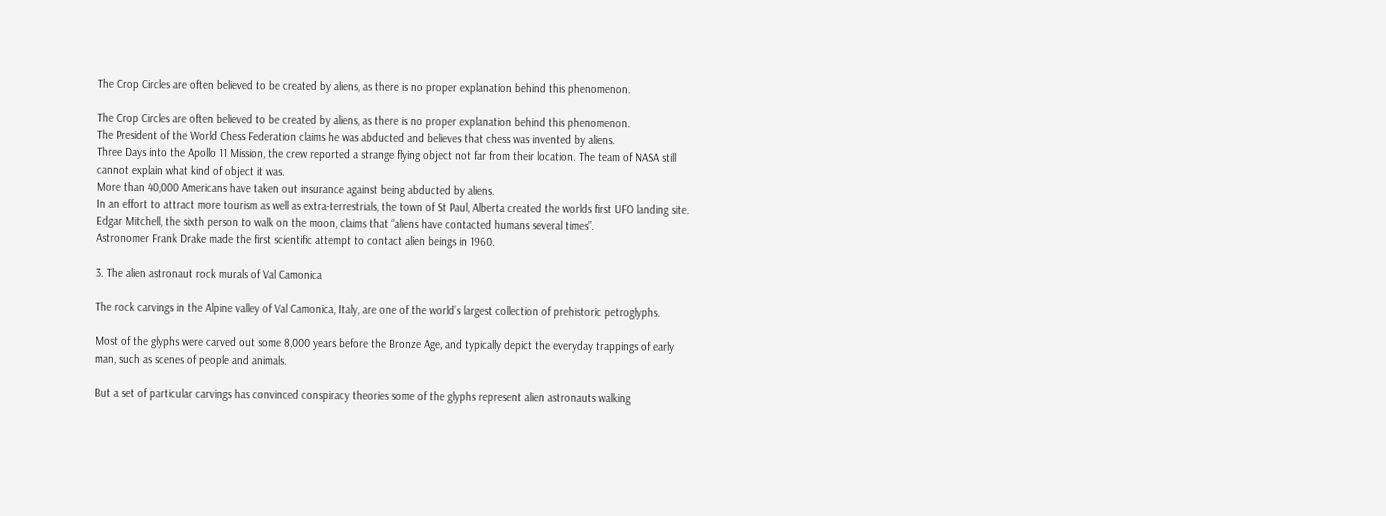The Crop Circles are often believed to be created by aliens, as there is no proper explanation behind this phenomenon.

The Crop Circles are often believed to be created by aliens, as there is no proper explanation behind this phenomenon.
The President of the World Chess Federation claims he was abducted and believes that chess was invented by aliens.
Three Days into the Apollo 11 Mission, the crew reported a strange flying object not far from their location. The team of NASA still cannot explain what kind of object it was.
More than 40,000 Americans have taken out insurance against being abducted by aliens.
In an effort to attract more tourism as well as extra-terrestrials, the town of St Paul, Alberta created the worlds first UFO landing site.
Edgar Mitchell, the sixth person to walk on the moon, claims that “aliens have contacted humans several times”.
Astronomer Frank Drake made the first scientific attempt to contact alien beings in 1960.

3. The alien astronaut rock murals of Val Camonica

The rock carvings in the Alpine valley of Val Camonica, Italy, are one of the world’s largest collection of prehistoric petroglyphs.

Most of the glyphs were carved out some 8,000 years before the Bronze Age, and typically depict the everyday trappings of early man, such as scenes of people and animals.

But a set of particular carvings has convinced conspiracy theories some of the glyphs represent alien astronauts walking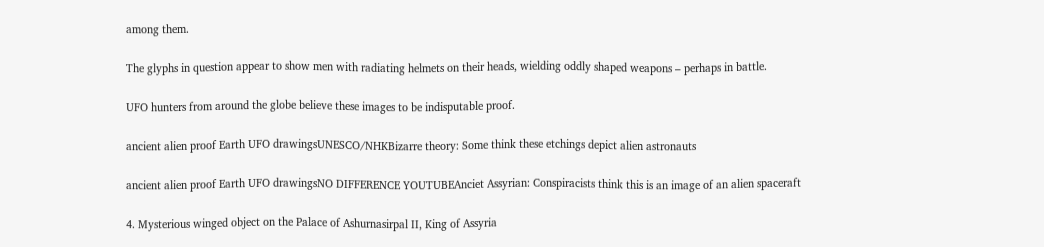among them.

The glyphs in question appear to show men with radiating helmets on their heads, wielding oddly shaped weapons – perhaps in battle.

UFO hunters from around the globe believe these images to be indisputable proof.

ancient alien proof Earth UFO drawingsUNESCO/NHKBizarre theory: Some think these etchings depict alien astronauts

ancient alien proof Earth UFO drawingsNO DIFFERENCE YOUTUBEAnciet Assyrian: Conspiracists think this is an image of an alien spaceraft

4. Mysterious winged object on the Palace of Ashurnasirpal II, King of Assyria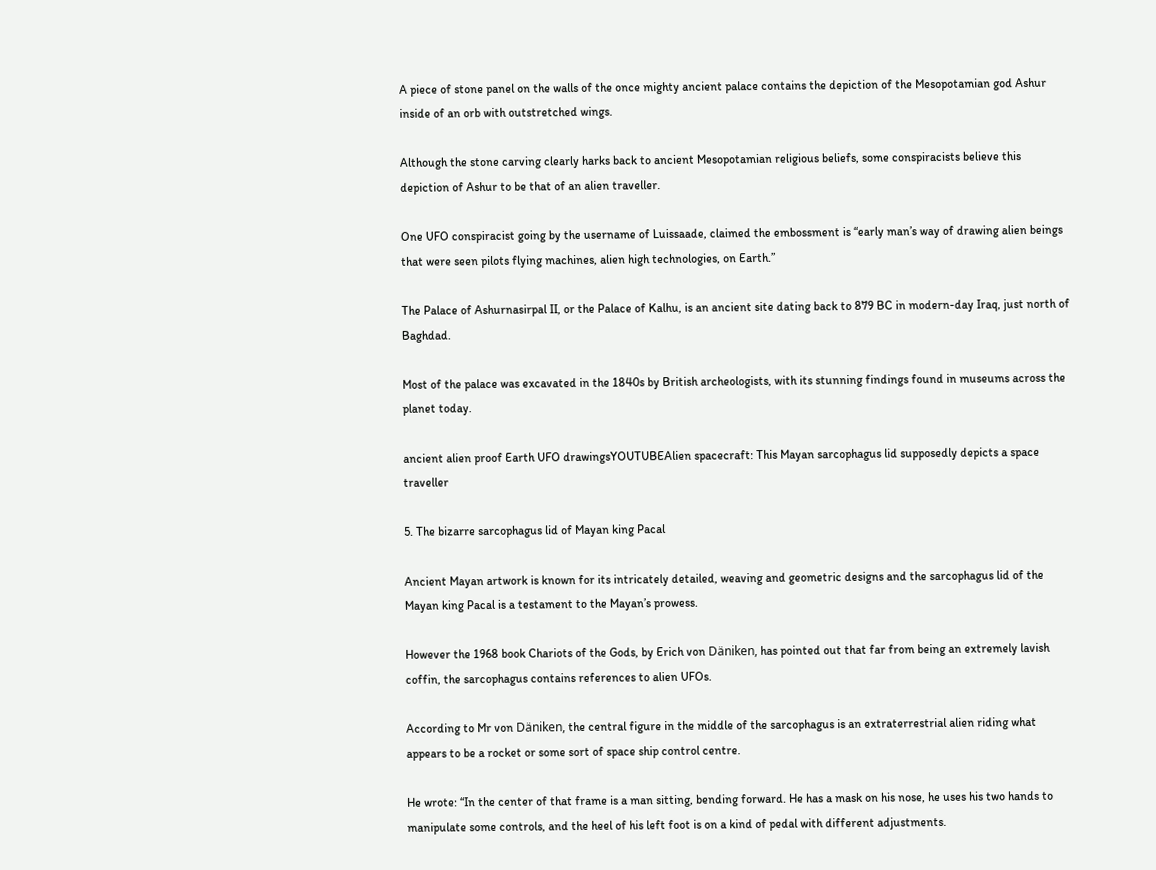A piece of stone panel on the walls of the once mighty ancient palace contains the depiction of the Mesopotamian god Ashur inside of an orb with outstretched wings.

Although the stone carving clearly harks back to ancient Mesopotamian religious beliefs, some conspiracists believe this depiction of Ashur to be that of an alien traveller.

One UFO conspiracist going by the username of Luissaade, claimed the embossment is “early man’s way of drawing alien beings that were seen pilots flying machines, alien high technologies, on Earth.”

The Palace of Ashurnasirpal II, or the Palace of Kalhu, is an ancient site dating back to 879 BC in modern-day Iraq, just north of Baghdad.

Most of the palace was excavated in the 1840s by British archeologists, with its stunning findings found in museums across the planet today.

ancient alien proof Earth UFO drawingsYOUTUBEAlien spacecraft: This Mayan sarcophagus lid supposedly depicts a space traveller

5. The bizarre sarcophagus lid of Mayan king Pacal

Ancient Mayan artwork is known for its intricately detailed, weaving and geometric designs and the sarcophagus lid of the Mayan king Pacal is a testament to the Mayan’s prowess.

However the 1968 book Chariots of the Gods, by Erich von Däniken, has pointed out that far from being an extremely lavish coffin, the sarcophagus contains references to alien UFOs.

According to Mr von Däniken, the central figure in the middle of the sarcophagus is an extraterrestrial alien riding what appears to be a rocket or some sort of space ship control centre.

He wrote: “In the center of that frame is a man sitting, bending forward. He has a mask on his nose, he uses his two hands to manipulate some controls, and the heel of his left foot is on a kind of pedal with different adjustments.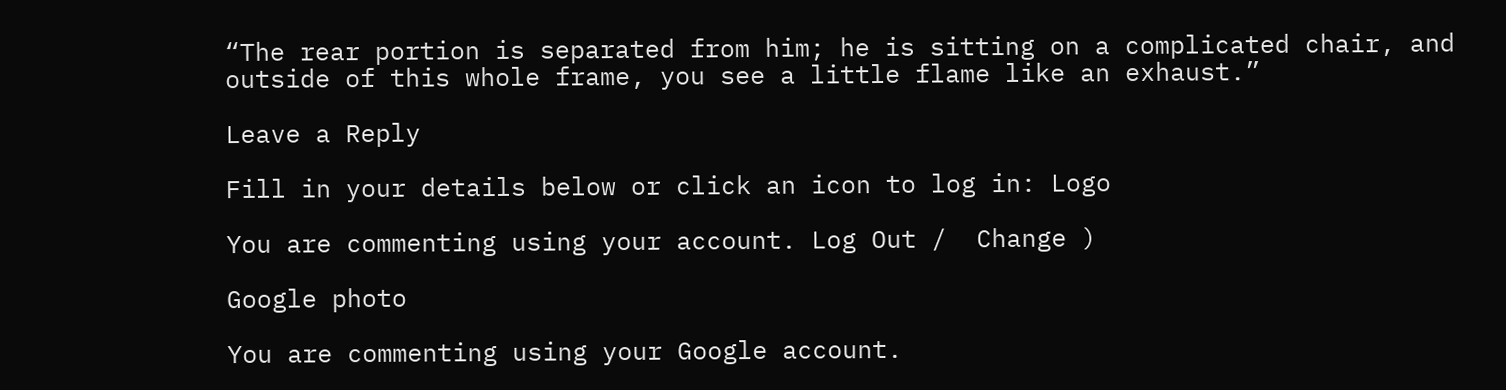“The rear portion is separated from him; he is sitting on a complicated chair, and outside of this whole frame, you see a little flame like an exhaust.”

Leave a Reply

Fill in your details below or click an icon to log in: Logo

You are commenting using your account. Log Out /  Change )

Google photo

You are commenting using your Google account.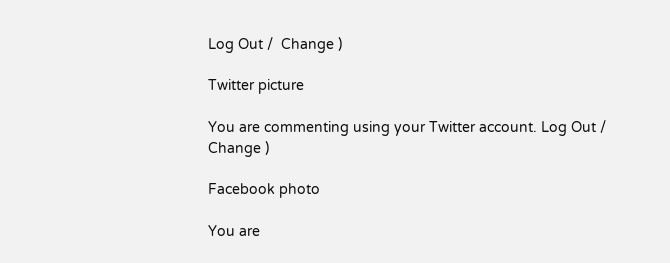Log Out /  Change )

Twitter picture

You are commenting using your Twitter account. Log Out /  Change )

Facebook photo

You are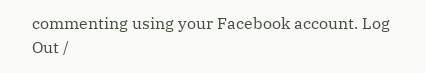commenting using your Facebook account. Log Out /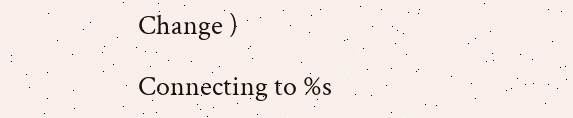Change )

Connecting to %s